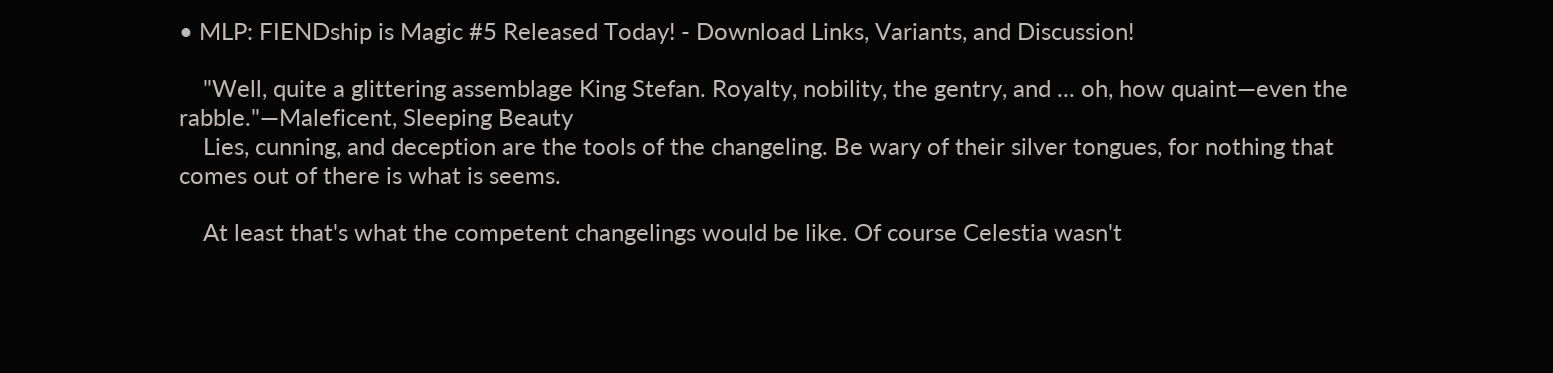• MLP: FIENDship is Magic #5 Released Today! - Download Links, Variants, and Discussion!

    "Well, quite a glittering assemblage King Stefan. Royalty, nobility, the gentry, and ... oh, how quaint—even the rabble."—Maleficent, Sleeping Beauty
    Lies, cunning, and deception are the tools of the changeling. Be wary of their silver tongues, for nothing that comes out of there is what is seems.

    At least that's what the competent changelings would be like. Of course Celestia wasn't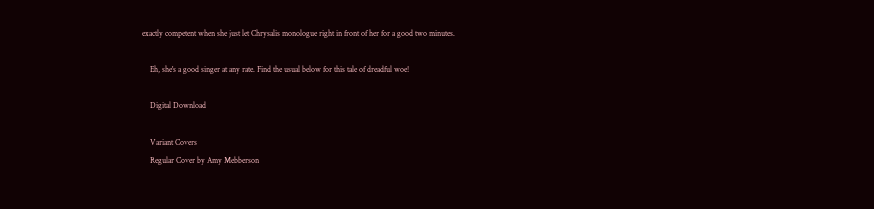exactly competent when she just let Chrysalis monologue right in front of her for a good two minutes.

    Eh, she's a good singer at any rate. Find the usual below for this tale of dreadful woe!

    Digital Download

    Variant Covers
    Regular Cover by Amy Mebberson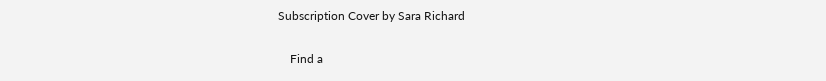Subscription Cover by Sara Richard

    Find a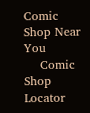Comic Shop Near You
    Comic Shop Locator